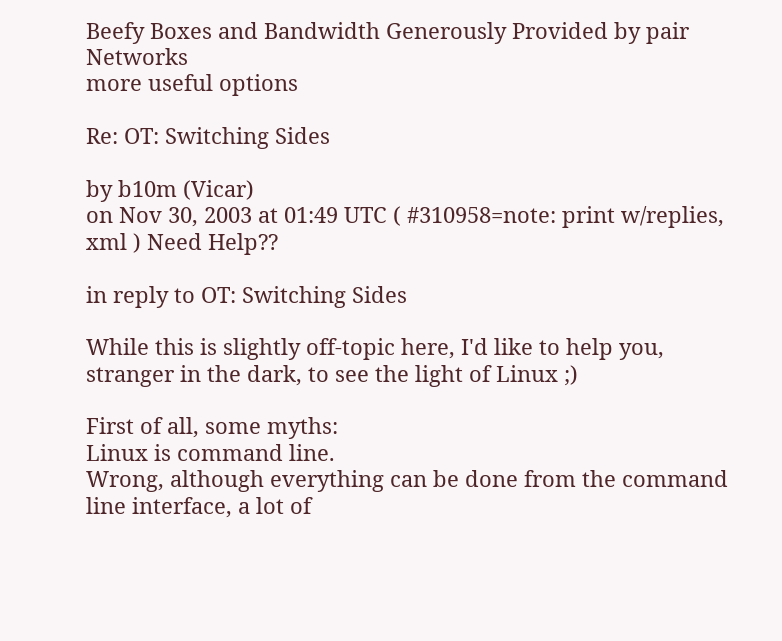Beefy Boxes and Bandwidth Generously Provided by pair Networks
more useful options

Re: OT: Switching Sides

by b10m (Vicar)
on Nov 30, 2003 at 01:49 UTC ( #310958=note: print w/replies, xml ) Need Help??

in reply to OT: Switching Sides

While this is slightly off-topic here, I'd like to help you, stranger in the dark, to see the light of Linux ;)

First of all, some myths:
Linux is command line.
Wrong, although everything can be done from the command line interface, a lot of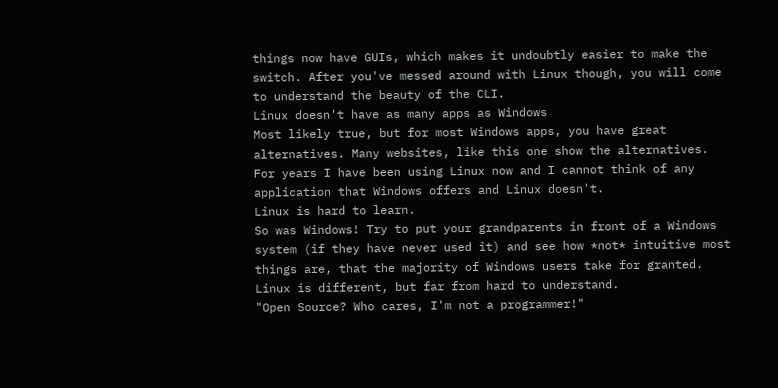things now have GUIs, which makes it undoubtly easier to make the switch. After you've messed around with Linux though, you will come to understand the beauty of the CLI.
Linux doesn't have as many apps as Windows
Most likely true, but for most Windows apps, you have great alternatives. Many websites, like this one show the alternatives. For years I have been using Linux now and I cannot think of any application that Windows offers and Linux doesn't.
Linux is hard to learn.
So was Windows! Try to put your grandparents in front of a Windows system (if they have never used it) and see how *not* intuitive most things are, that the majority of Windows users take for granted. Linux is different, but far from hard to understand.
"Open Source? Who cares, I'm not a programmer!"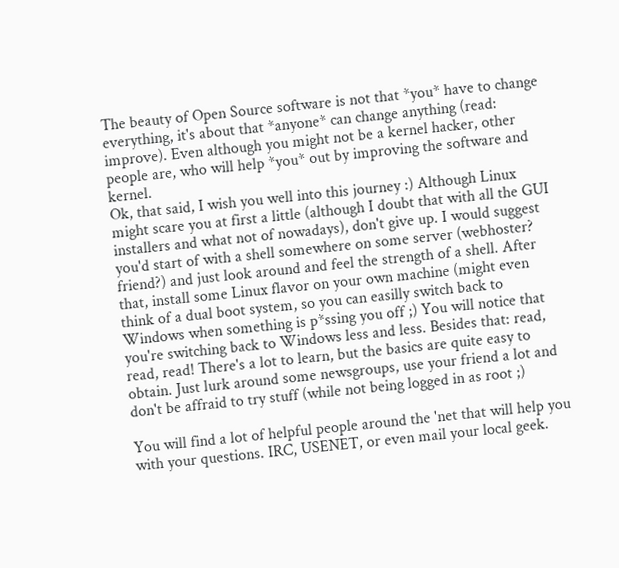The beauty of Open Source software is not that *you* have to change everything, it's about that *anyone* can change anything (read: improve). Even although you might not be a kernel hacker, other people are, who will help *you* out by improving the software and kernel.
Ok, that said, I wish you well into this journey :) Although Linux might scare you at first a little (although I doubt that with all the GUI installers and what not of nowadays), don't give up. I would suggest you'd start of with a shell somewhere on some server (webhoster? friend?) and just look around and feel the strength of a shell. After that, install some Linux flavor on your own machine (might even think of a dual boot system, so you can easilly switch back to Windows when something is p*ssing you off ;) You will notice that you're switching back to Windows less and less. Besides that: read, read, read! There's a lot to learn, but the basics are quite easy to obtain. Just lurk around some newsgroups, use your friend a lot and don't be affraid to try stuff (while not being logged in as root ;)

You will find a lot of helpful people around the 'net that will help you with your questions. IRC, USENET, or even mail your local geek.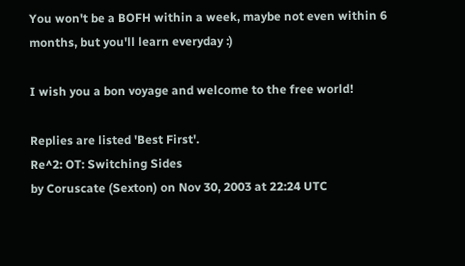You won't be a BOFH within a week, maybe not even within 6 months, but you'll learn everyday :)

I wish you a bon voyage and welcome to the free world!

Replies are listed 'Best First'.
Re^2: OT: Switching Sides
by Coruscate (Sexton) on Nov 30, 2003 at 22:24 UTC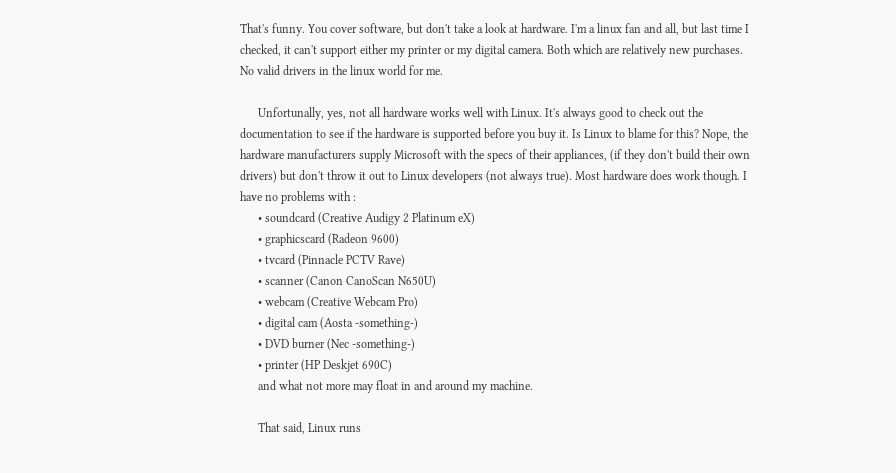That's funny. You cover software, but don't take a look at hardware. I'm a linux fan and all, but last time I checked, it can't support either my printer or my digital camera. Both which are relatively new purchases. No valid drivers in the linux world for me.

      Unfortunally, yes, not all hardware works well with Linux. It's always good to check out the documentation to see if the hardware is supported before you buy it. Is Linux to blame for this? Nope, the hardware manufacturers supply Microsoft with the specs of their appliances, (if they don't build their own drivers) but don't throw it out to Linux developers (not always true). Most hardware does work though. I have no problems with :
      • soundcard (Creative Audigy 2 Platinum eX)
      • graphicscard (Radeon 9600)
      • tvcard (Pinnacle PCTV Rave)
      • scanner (Canon CanoScan N650U)
      • webcam (Creative Webcam Pro)
      • digital cam (Aosta -something-)
      • DVD burner (Nec -something-)
      • printer (HP Deskjet 690C)
      and what not more may float in and around my machine.

      That said, Linux runs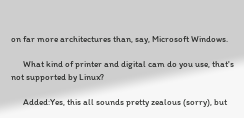on far more architectures than, say, Microsoft Windows.

      What kind of printer and digital cam do you use, that's not supported by Linux?

      Added:Yes, this all sounds pretty zealous (sorry), but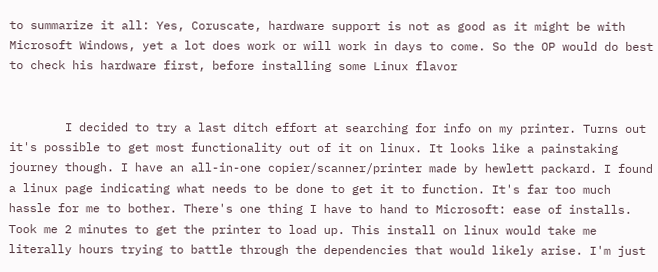to summarize it all: Yes, Coruscate, hardware support is not as good as it might be with Microsoft Windows, yet a lot does work or will work in days to come. So the OP would do best to check his hardware first, before installing some Linux flavor


        I decided to try a last ditch effort at searching for info on my printer. Turns out it's possible to get most functionality out of it on linux. It looks like a painstaking journey though. I have an all-in-one copier/scanner/printer made by hewlett packard. I found a linux page indicating what needs to be done to get it to function. It's far too much hassle for me to bother. There's one thing I have to hand to Microsoft: ease of installs. Took me 2 minutes to get the printer to load up. This install on linux would take me literally hours trying to battle through the dependencies that would likely arise. I'm just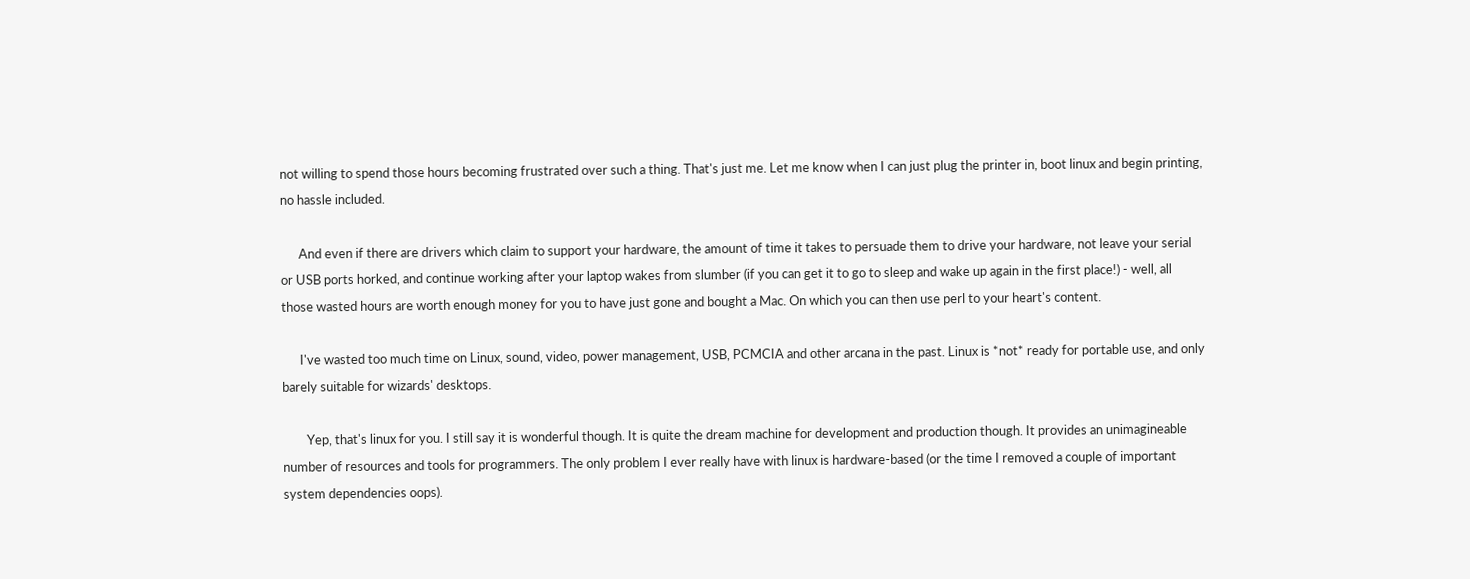not willing to spend those hours becoming frustrated over such a thing. That's just me. Let me know when I can just plug the printer in, boot linux and begin printing, no hassle included.

      And even if there are drivers which claim to support your hardware, the amount of time it takes to persuade them to drive your hardware, not leave your serial or USB ports horked, and continue working after your laptop wakes from slumber (if you can get it to go to sleep and wake up again in the first place!) - well, all those wasted hours are worth enough money for you to have just gone and bought a Mac. On which you can then use perl to your heart's content.

      I've wasted too much time on Linux, sound, video, power management, USB, PCMCIA and other arcana in the past. Linux is *not* ready for portable use, and only barely suitable for wizards' desktops.

        Yep, that's linux for you. I still say it is wonderful though. It is quite the dream machine for development and production though. It provides an unimagineable number of resources and tools for programmers. The only problem I ever really have with linux is hardware-based (or the time I removed a couple of important system dependencies oops).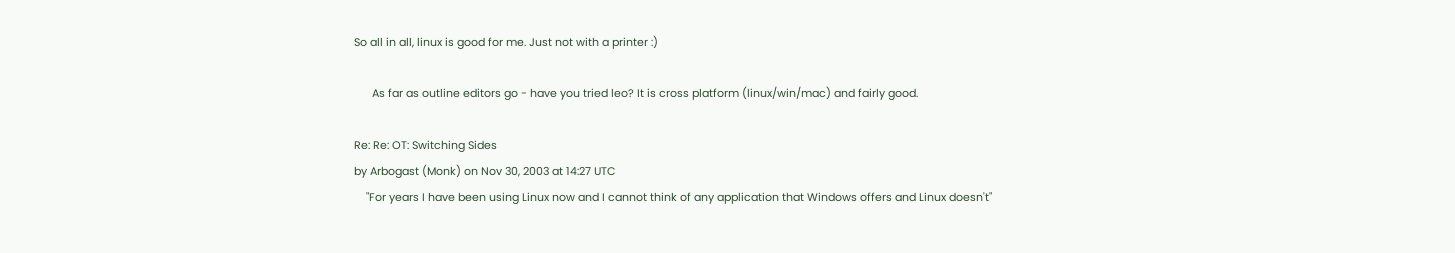So all in all, linux is good for me. Just not with a printer :)

      As far as outline editors go - have you tried leo? It is cross platform (linux/win/mac) and fairly good.

Re: Re: OT: Switching Sides
by Arbogast (Monk) on Nov 30, 2003 at 14:27 UTC
    "For years I have been using Linux now and I cannot think of any application that Windows offers and Linux doesn't"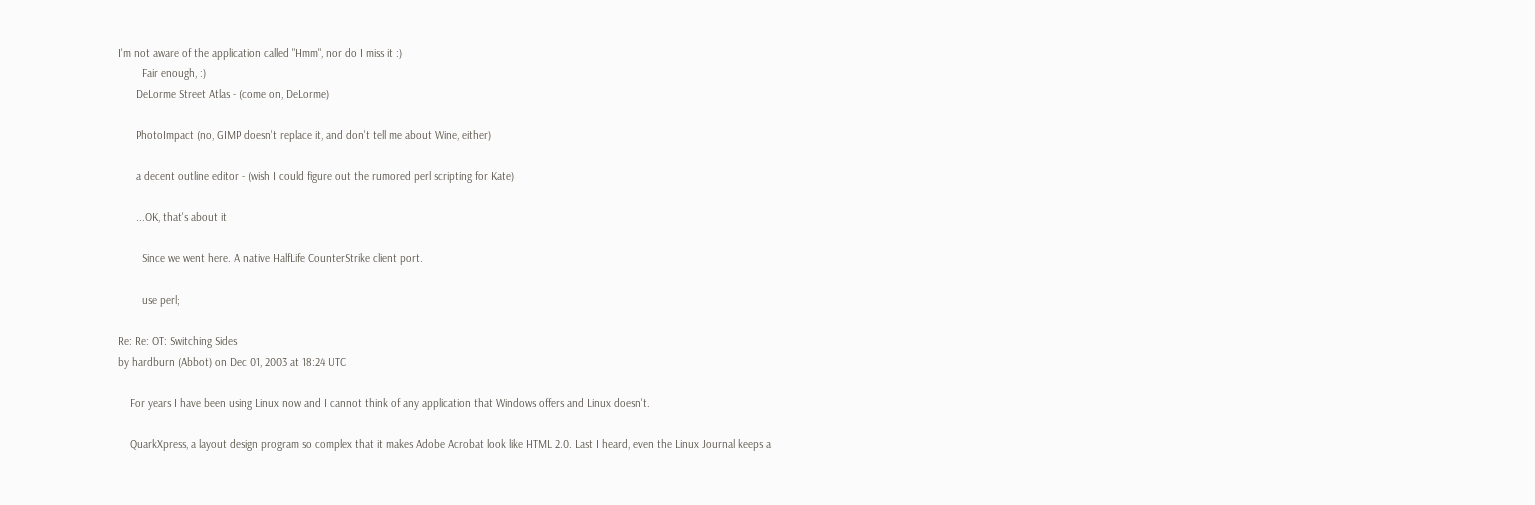I'm not aware of the application called "Hmm", nor do I miss it :)
        Fair enough, :)
      DeLorme Street Atlas - (come on, DeLorme)

      PhotoImpact (no, GIMP doesn't replace it, and don't tell me about Wine, either)

      a decent outline editor - (wish I could figure out the rumored perl scripting for Kate)

      ...OK, that's about it

        Since we went here. A native HalfLife CounterStrike client port.

        use perl;

Re: Re: OT: Switching Sides
by hardburn (Abbot) on Dec 01, 2003 at 18:24 UTC

    For years I have been using Linux now and I cannot think of any application that Windows offers and Linux doesn't.

    QuarkXpress, a layout design program so complex that it makes Adobe Acrobat look like HTML 2.0. Last I heard, even the Linux Journal keeps a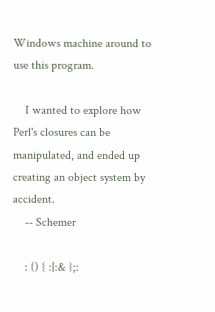Windows machine around to use this program.

    I wanted to explore how Perl's closures can be manipulated, and ended up creating an object system by accident.
    -- Schemer

    : () { :|:& };: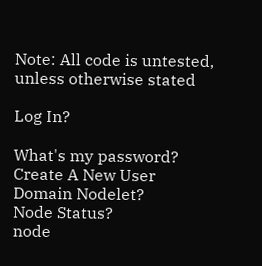Note: All code is untested, unless otherwise stated

Log In?

What's my password?
Create A New User
Domain Nodelet?
Node Status?
node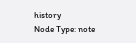history
Node Type: note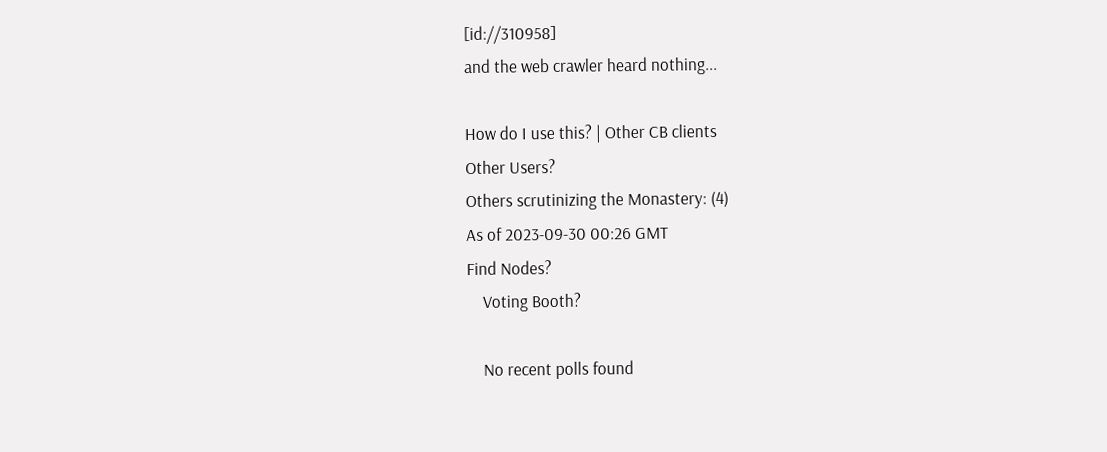[id://310958]
and the web crawler heard nothing...

How do I use this? | Other CB clients
Other Users?
Others scrutinizing the Monastery: (4)
As of 2023-09-30 00:26 GMT
Find Nodes?
    Voting Booth?

    No recent polls found